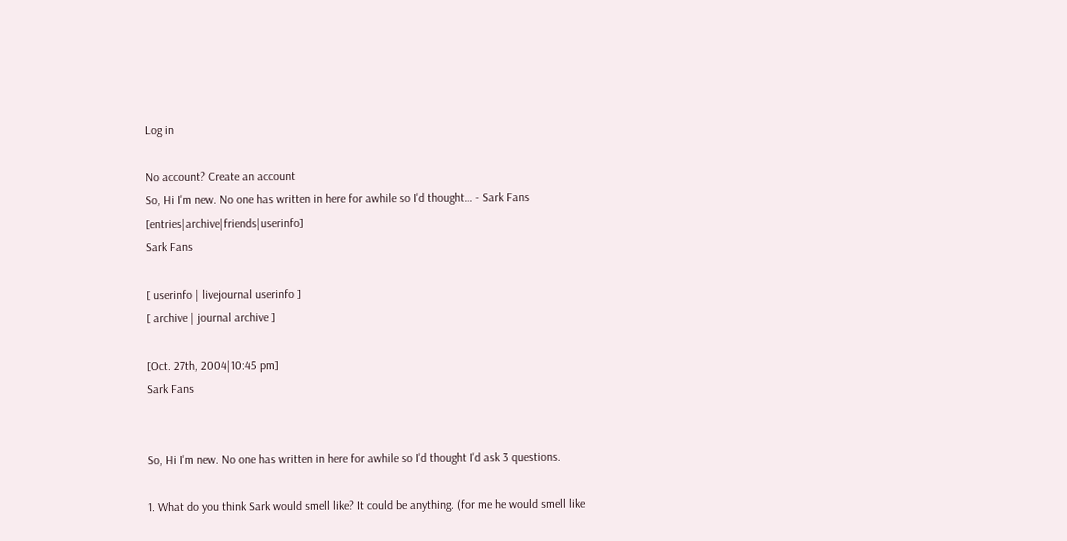Log in

No account? Create an account
So, Hi I'm new. No one has written in here for awhile so I'd thought… - Sark Fans [entries|archive|friends|userinfo]
Sark Fans

[ userinfo | livejournal userinfo ]
[ archive | journal archive ]

[Oct. 27th, 2004|10:45 pm]
Sark Fans


So, Hi I'm new. No one has written in here for awhile so I'd thought I'd ask 3 questions.

1. What do you think Sark would smell like? It could be anything. (for me he would smell like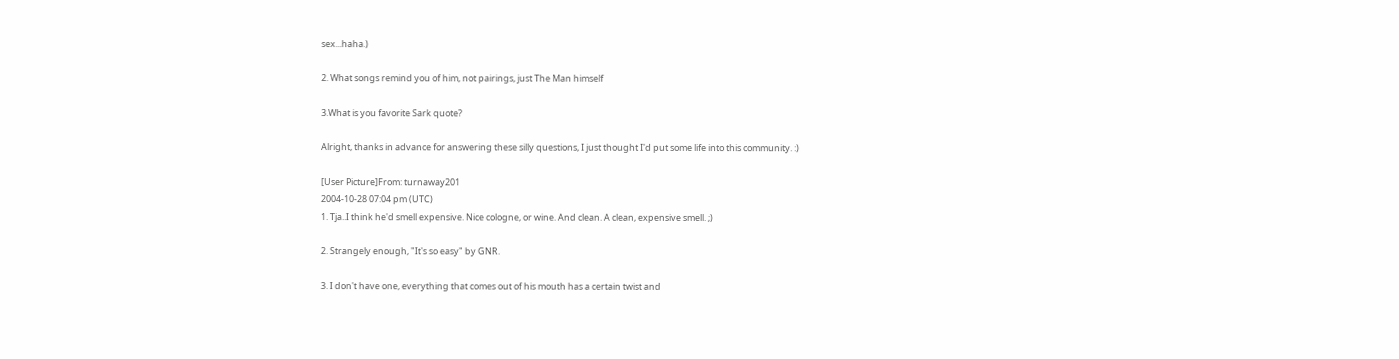sex...haha.)

2. What songs remind you of him, not pairings, just The Man himself

3.What is you favorite Sark quote?

Alright, thanks in advance for answering these silly questions, I just thought I'd put some life into this community. :)

[User Picture]From: turnaway201
2004-10-28 07:04 pm (UTC)
1. Tja..I think he'd smell expensive. Nice cologne, or wine. And clean. A clean, expensive smell. ;)

2. Strangely enough, "It's so easy" by GNR.

3. I don't have one, everything that comes out of his mouth has a certain twist and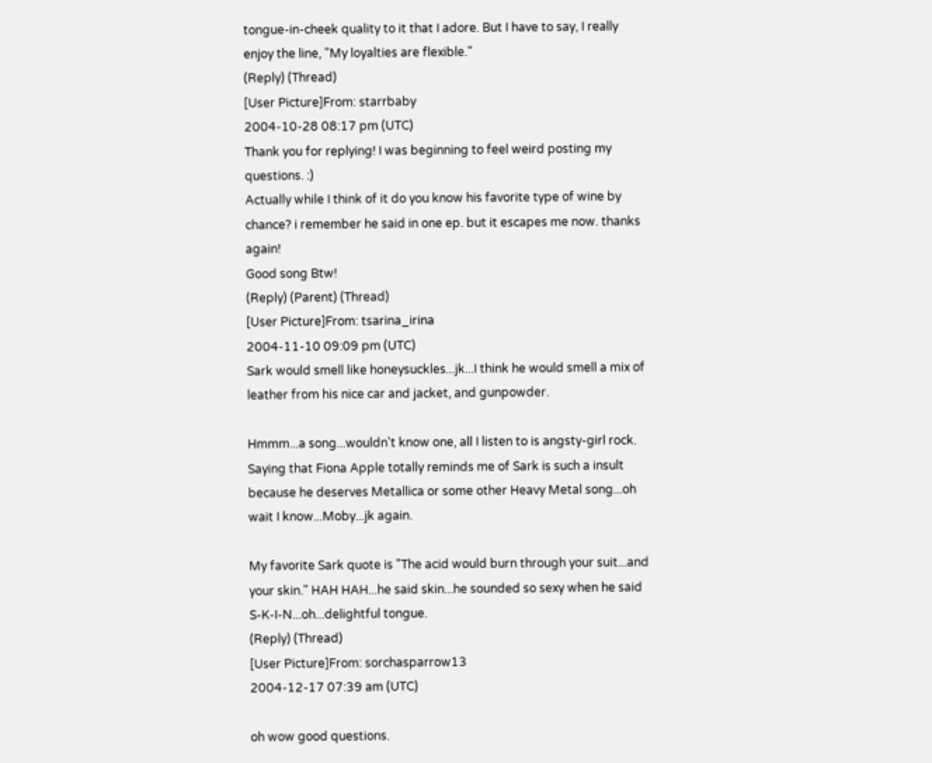tongue-in-cheek quality to it that I adore. But I have to say, I really enjoy the line, "My loyalties are flexible."
(Reply) (Thread)
[User Picture]From: starrbaby
2004-10-28 08:17 pm (UTC)
Thank you for replying! I was beginning to feel weird posting my questions. :)
Actually while I think of it do you know his favorite type of wine by chance? i remember he said in one ep. but it escapes me now. thanks again!
Good song Btw!
(Reply) (Parent) (Thread)
[User Picture]From: tsarina_irina
2004-11-10 09:09 pm (UTC)
Sark would smell like honeysuckles...jk...I think he would smell a mix of leather from his nice car and jacket, and gunpowder.

Hmmm...a song...wouldn't know one, all I listen to is angsty-girl rock. Saying that Fiona Apple totally reminds me of Sark is such a insult because he deserves Metallica or some other Heavy Metal song...oh wait I know...Moby...jk again.

My favorite Sark quote is "The acid would burn through your suit...and your skin." HAH HAH...he said skin...he sounded so sexy when he said S-K-I-N...oh...delightful tongue.
(Reply) (Thread)
[User Picture]From: sorchasparrow13
2004-12-17 07:39 am (UTC)

oh wow good questions.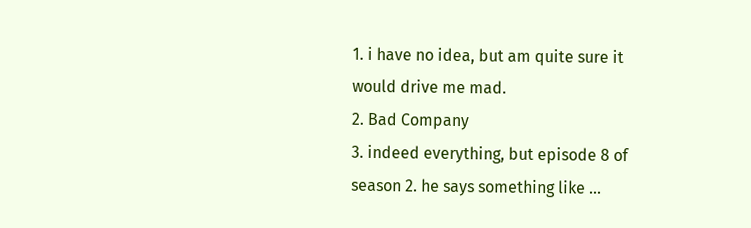1. i have no idea, but am quite sure it would drive me mad.
2. Bad Company
3. indeed everything, but episode 8 of season 2. he says something like ...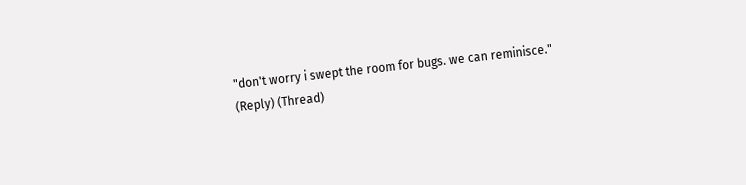"don't worry i swept the room for bugs. we can reminisce."
(Reply) (Thread)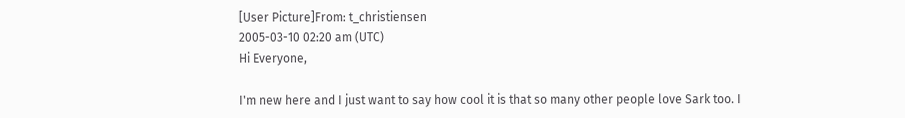[User Picture]From: t_christiensen
2005-03-10 02:20 am (UTC)
Hi Everyone,

I'm new here and I just want to say how cool it is that so many other people love Sark too. I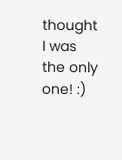thought I was the only one! :)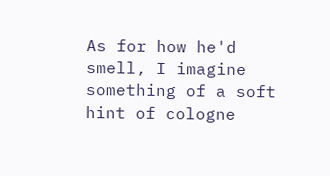As for how he'd smell, I imagine something of a soft hint of cologne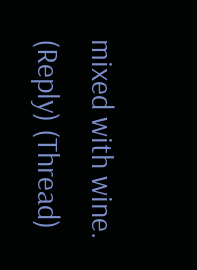mixed with wine.
(Reply) (Thread)